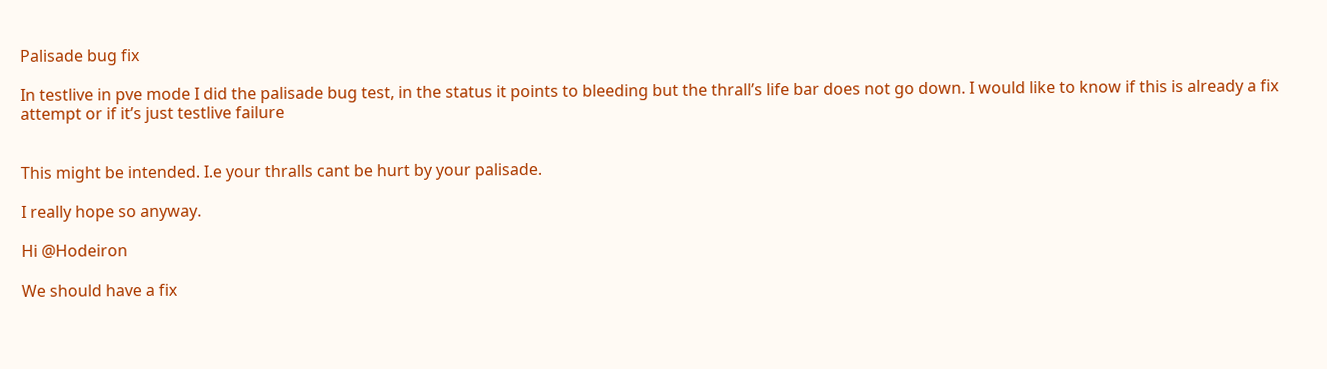Palisade bug fix

In testlive in pve mode I did the palisade bug test, in the status it points to bleeding but the thrall’s life bar does not go down. I would like to know if this is already a fix attempt or if it’s just testlive failure


This might be intended. I.e your thralls cant be hurt by your palisade.

I really hope so anyway.

Hi @Hodeiron

We should have a fix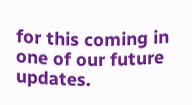for this coming in one of our future updates.